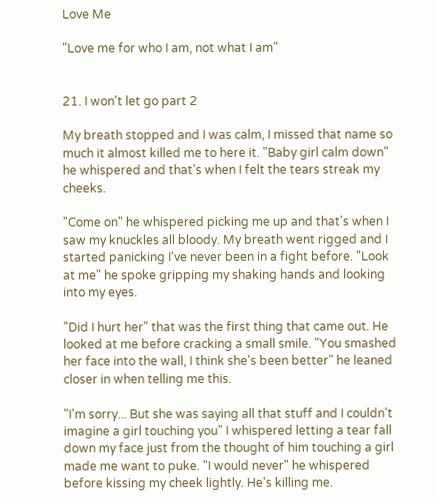Love Me

"Love me for who I am, not what I am"


21. I won't let go part 2

My breath stopped and I was calm, I missed that name so much it almost killed me to here it. "Baby girl calm down" he whispered and that's when I felt the tears streak my cheeks.

"Come on" he whispered picking me up and that's when I saw my knuckles all bloody. My breath went rigged and I started panicking I've never been in a fight before. "Look at me" he spoke gripping my shaking hands and looking into my eyes.

"Did I hurt her" that was the first thing that came out. He looked at me before cracking a small smile. "You smashed her face into the wall, I think she's been better" he leaned closer in when telling me this.

"I'm sorry... But she was saying all that stuff and I couldn't imagine a girl touching you" I whispered letting a tear fall down my face just from the thought of him touching a girl made me want to puke. "I would never" he whispered before kissing my cheek lightly. He's killing me.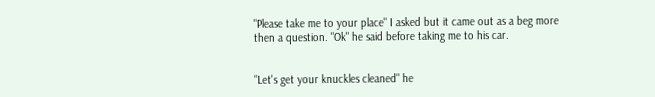"Please take me to your place" I asked but it came out as a beg more then a question. "Ok" he said before taking me to his car.


"Let's get your knuckles cleaned" he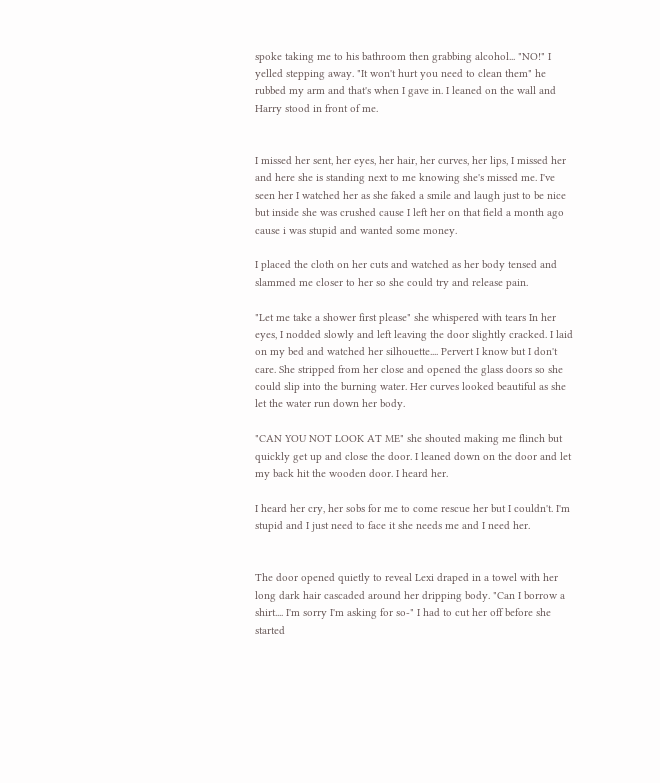spoke taking me to his bathroom then grabbing alcohol... "NO!" I yelled stepping away. "It won't hurt you need to clean them" he rubbed my arm and that's when I gave in. I leaned on the wall and Harry stood in front of me.


I missed her sent, her eyes, her hair, her curves, her lips, I missed her and here she is standing next to me knowing she's missed me. I've seen her I watched her as she faked a smile and laugh just to be nice but inside she was crushed cause I left her on that field a month ago cause i was stupid and wanted some money.

I placed the cloth on her cuts and watched as her body tensed and slammed me closer to her so she could try and release pain.

"Let me take a shower first please" she whispered with tears In her eyes, I nodded slowly and left leaving the door slightly cracked. I laid on my bed and watched her silhouette.... Pervert I know but I don't care. She stripped from her close and opened the glass doors so she could slip into the burning water. Her curves looked beautiful as she let the water run down her body.

"CAN YOU NOT LOOK AT ME" she shouted making me flinch but quickly get up and close the door. I leaned down on the door and let my back hit the wooden door. I heard her.

I heard her cry, her sobs for me to come rescue her but I couldn't. I'm stupid and I just need to face it she needs me and I need her.


The door opened quietly to reveal Lexi draped in a towel with her long dark hair cascaded around her dripping body. "Can I borrow a shirt.... I'm sorry I'm asking for so-" I had to cut her off before she started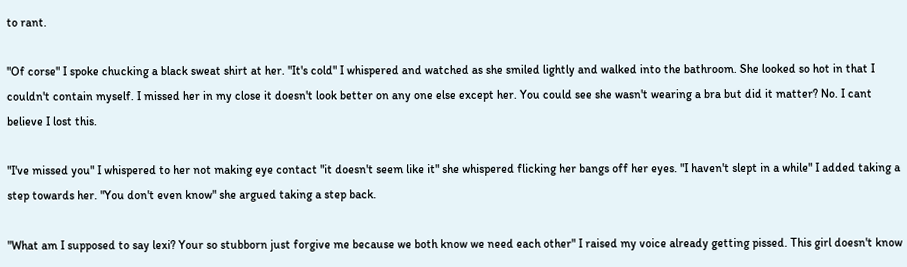to rant.

"Of corse" I spoke chucking a black sweat shirt at her. "It's cold" I whispered and watched as she smiled lightly and walked into the bathroom. She looked so hot in that I couldn't contain myself. I missed her in my close it doesn't look better on any one else except her. You could see she wasn't wearing a bra but did it matter? No. I cant believe I lost this.

"I've missed you" I whispered to her not making eye contact "it doesn't seem like it" she whispered flicking her bangs off her eyes. "I haven't slept in a while" I added taking a step towards her. "You don't even know" she argued taking a step back.

"What am I supposed to say lexi? Your so stubborn just forgive me because we both know we need each other" I raised my voice already getting pissed. This girl doesn't know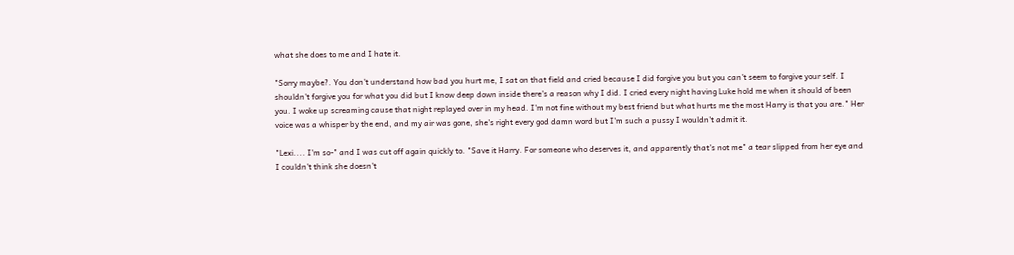what she does to me and I hate it.

"Sorry maybe?. You don't understand how bad you hurt me, I sat on that field and cried because I did forgive you but you can't seem to forgive your self. I shouldn't forgive you for what you did but I know deep down inside there's a reason why I did. I cried every night having Luke hold me when it should of been you. I woke up screaming cause that night replayed over in my head. I'm not fine without my best friend but what hurts me the most Harry is that you are." Her voice was a whisper by the end, and my air was gone, she's right every god damn word but I'm such a pussy I wouldn't admit it.

"Lexi.... I'm so-" and I was cut off again quickly to. "Save it Harry. For someone who deserves it, and apparently that's not me" a tear slipped from her eye and I couldn't think she doesn't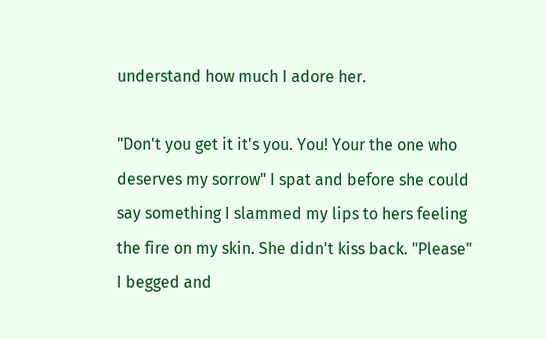understand how much I adore her.

"Don't you get it it's you. You! Your the one who deserves my sorrow" I spat and before she could say something I slammed my lips to hers feeling the fire on my skin. She didn't kiss back. "Please" I begged and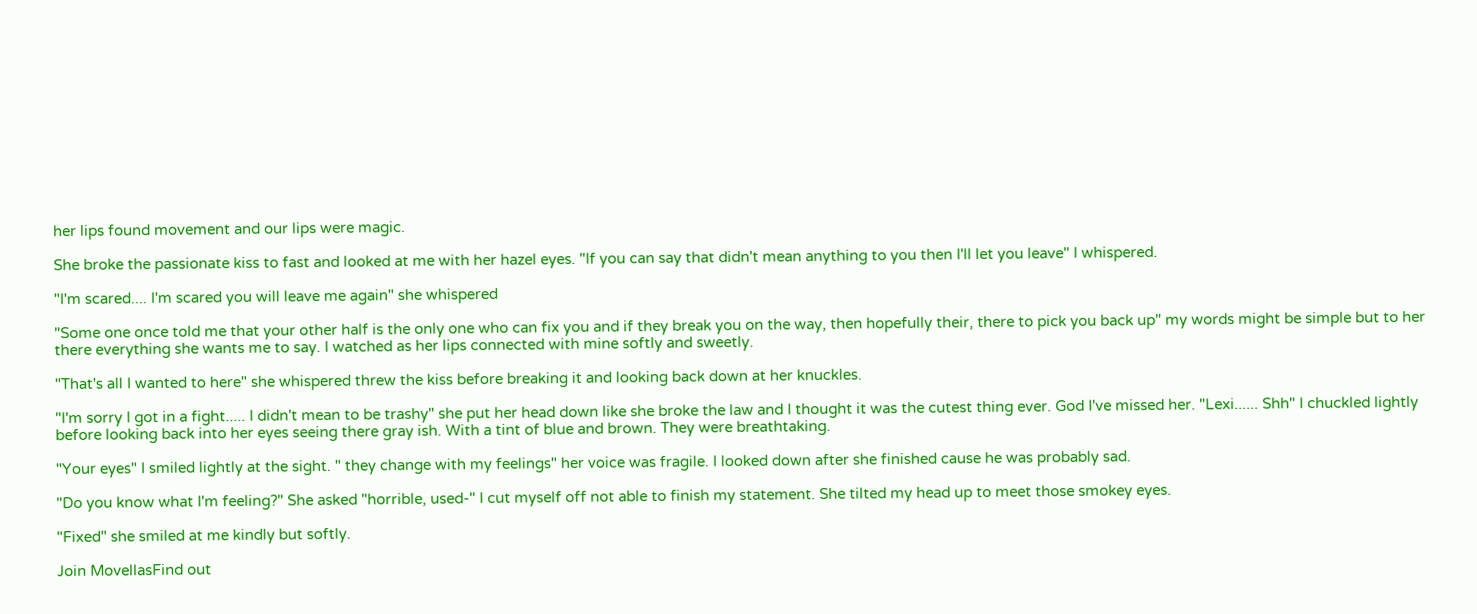her lips found movement and our lips were magic.

She broke the passionate kiss to fast and looked at me with her hazel eyes. "If you can say that didn't mean anything to you then I'll let you leave" I whispered.

"I'm scared.... I'm scared you will leave me again" she whispered

"Some one once told me that your other half is the only one who can fix you and if they break you on the way, then hopefully their, there to pick you back up" my words might be simple but to her there everything she wants me to say. I watched as her lips connected with mine softly and sweetly.

"That's all I wanted to here" she whispered threw the kiss before breaking it and looking back down at her knuckles.

"I'm sorry I got in a fight..... I didn't mean to be trashy" she put her head down like she broke the law and I thought it was the cutest thing ever. God I've missed her. "Lexi...... Shh" I chuckled lightly before looking back into her eyes seeing there gray ish. With a tint of blue and brown. They were breathtaking.

"Your eyes" I smiled lightly at the sight. " they change with my feelings" her voice was fragile. I looked down after she finished cause he was probably sad.

"Do you know what I'm feeling?" She asked "horrible, used-" I cut myself off not able to finish my statement. She tilted my head up to meet those smokey eyes.

"Fixed" she smiled at me kindly but softly.

Join MovellasFind out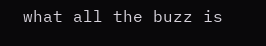what all the buzz is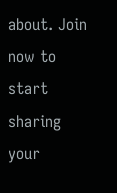about. Join now to start sharing your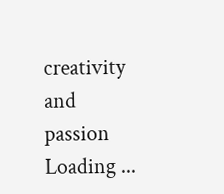creativity and passion
Loading ...